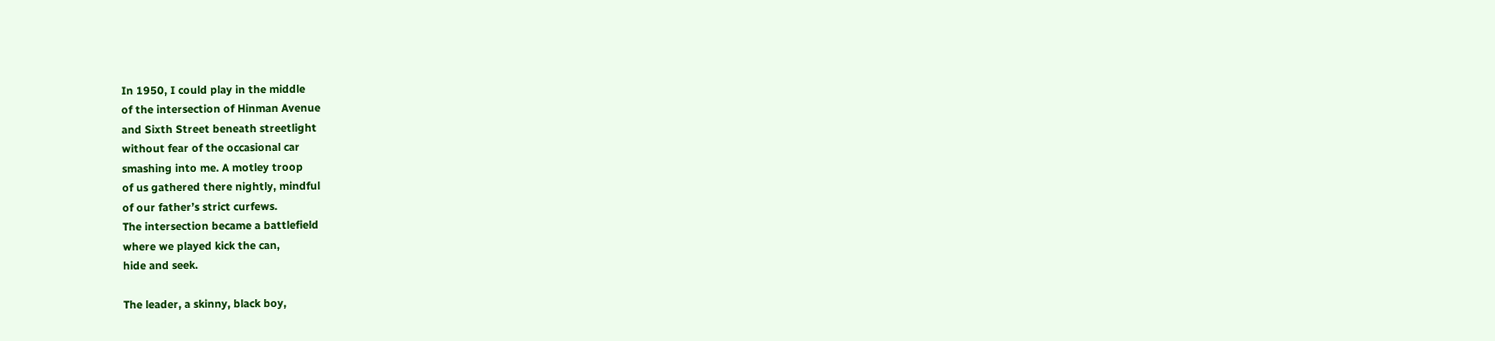In 1950, I could play in the middle
of the intersection of Hinman Avenue
and Sixth Street beneath streetlight
without fear of the occasional car
smashing into me. A motley troop
of us gathered there nightly, mindful
of our father’s strict curfews.
The intersection became a battlefield
where we played kick the can,
hide and seek.

The leader, a skinny, black boy,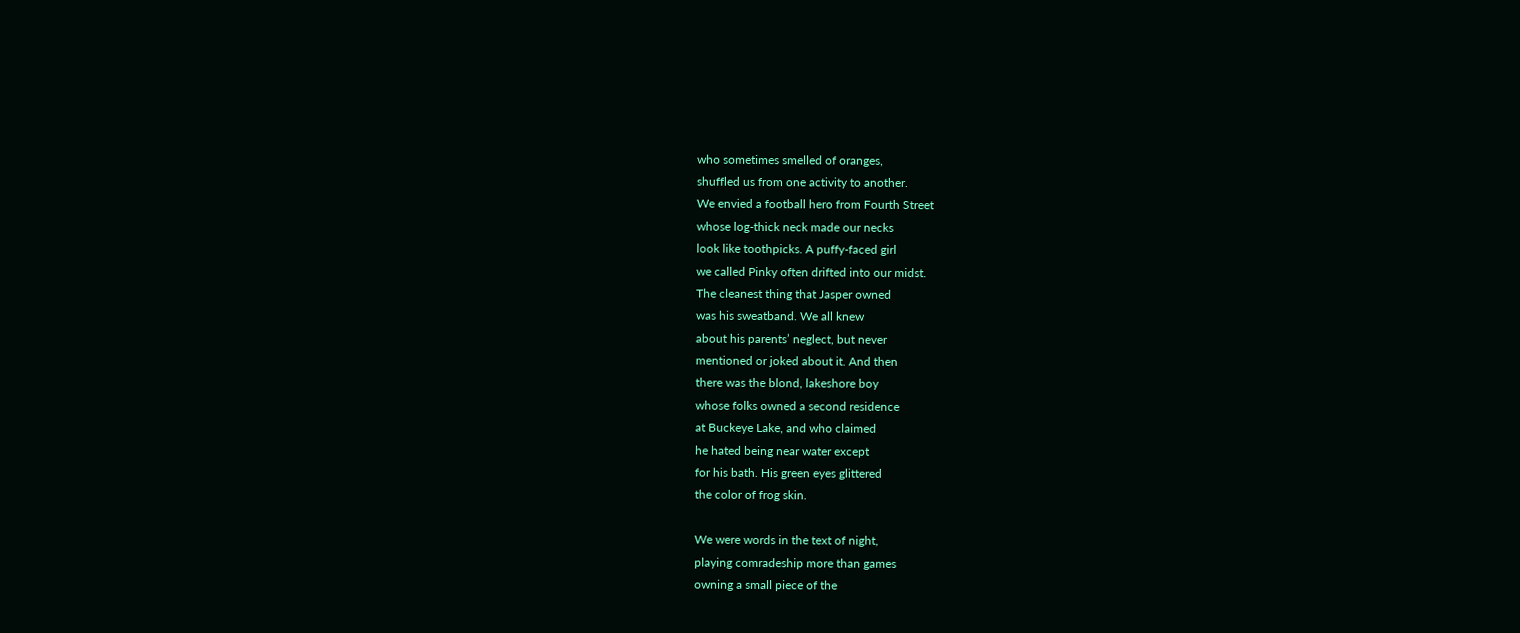who sometimes smelled of oranges,
shuffled us from one activity to another.
We envied a football hero from Fourth Street
whose log-thick neck made our necks
look like toothpicks. A puffy-faced girl
we called Pinky often drifted into our midst.
The cleanest thing that Jasper owned
was his sweatband. We all knew
about his parents’ neglect, but never
mentioned or joked about it. And then
there was the blond, lakeshore boy
whose folks owned a second residence
at Buckeye Lake, and who claimed
he hated being near water except
for his bath. His green eyes glittered
the color of frog skin.

We were words in the text of night,
playing comradeship more than games
owning a small piece of the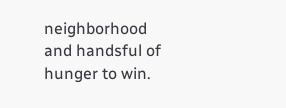neighborhood
and handsful of hunger to win.